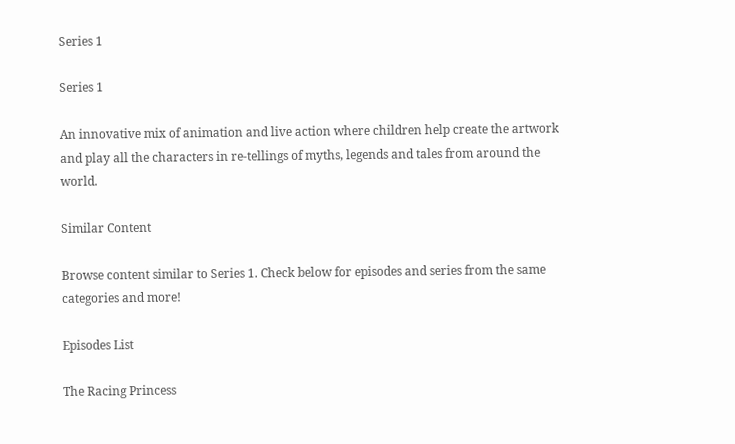Series 1

Series 1

An innovative mix of animation and live action where children help create the artwork and play all the characters in re-tellings of myths, legends and tales from around the world.

Similar Content

Browse content similar to Series 1. Check below for episodes and series from the same categories and more!

Episodes List

The Racing Princess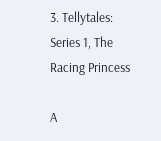3. Tellytales: Series 1, The Racing Princess

A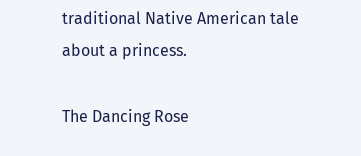traditional Native American tale about a princess.

The Dancing Rose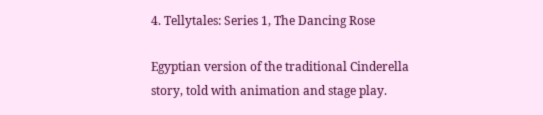4. Tellytales: Series 1, The Dancing Rose

Egyptian version of the traditional Cinderella story, told with animation and stage play.